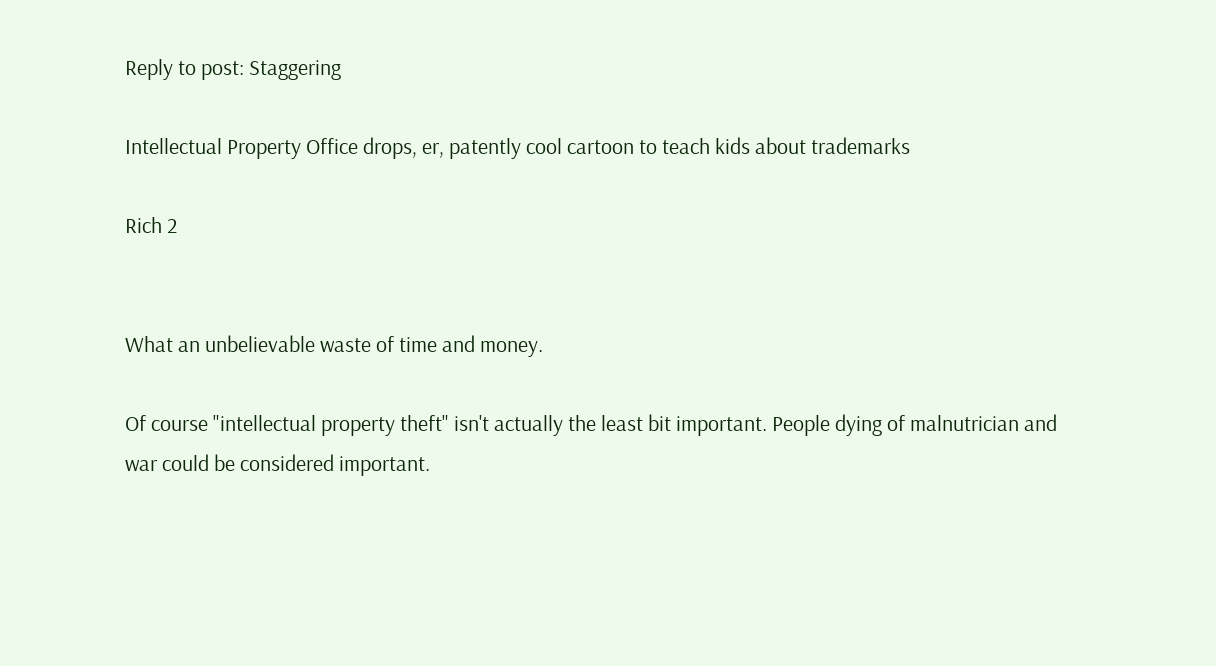Reply to post: Staggering

Intellectual Property Office drops, er, patently cool cartoon to teach kids about trademarks

Rich 2


What an unbelievable waste of time and money.

Of course "intellectual property theft" isn't actually the least bit important. People dying of malnutrician and war could be considered important.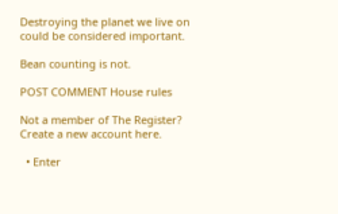Destroying the planet we live on could be considered important.

Bean counting is not.

POST COMMENT House rules

Not a member of The Register? Create a new account here.

  • Enter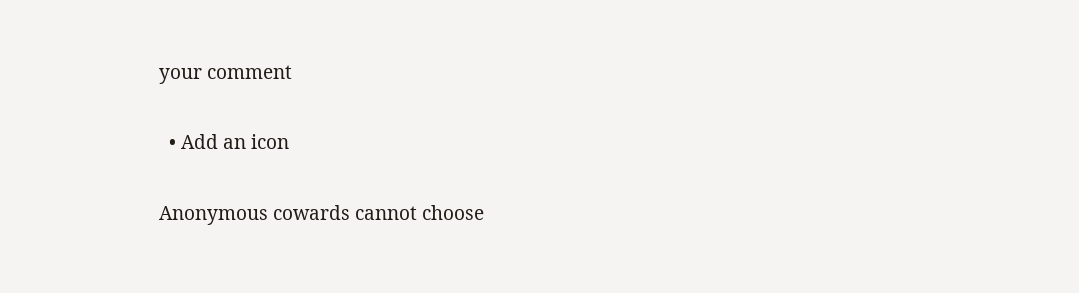your comment

  • Add an icon

Anonymous cowards cannot choose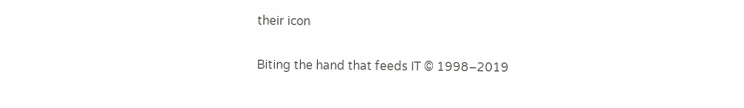their icon

Biting the hand that feeds IT © 1998–2019